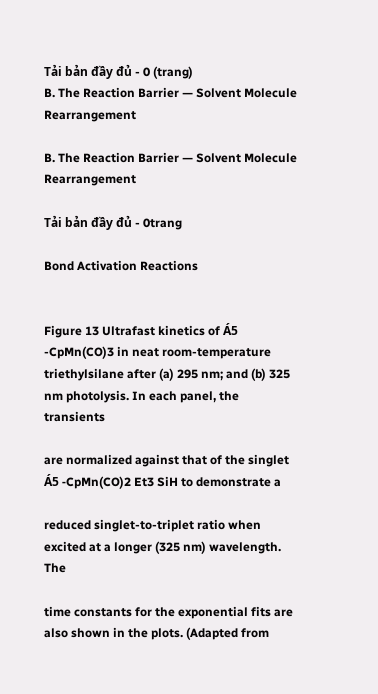Tải bản đầy đủ - 0 (trang)
B. The Reaction Barrier — Solvent Molecule Rearrangement

B. The Reaction Barrier — Solvent Molecule Rearrangement

Tải bản đầy đủ - 0trang

Bond Activation Reactions


Figure 13 Ultrafast kinetics of Á5 -CpMn(CO)3 in neat room-temperature triethylsilane after (a) 295 nm; and (b) 325 nm photolysis. In each panel, the transients

are normalized against that of the singlet Á5 -CpMn(CO)2 Et3 SiH to demonstrate a

reduced singlet-to-triplet ratio when excited at a longer (325 nm) wavelength. The

time constants for the exponential fits are also shown in the plots. (Adapted from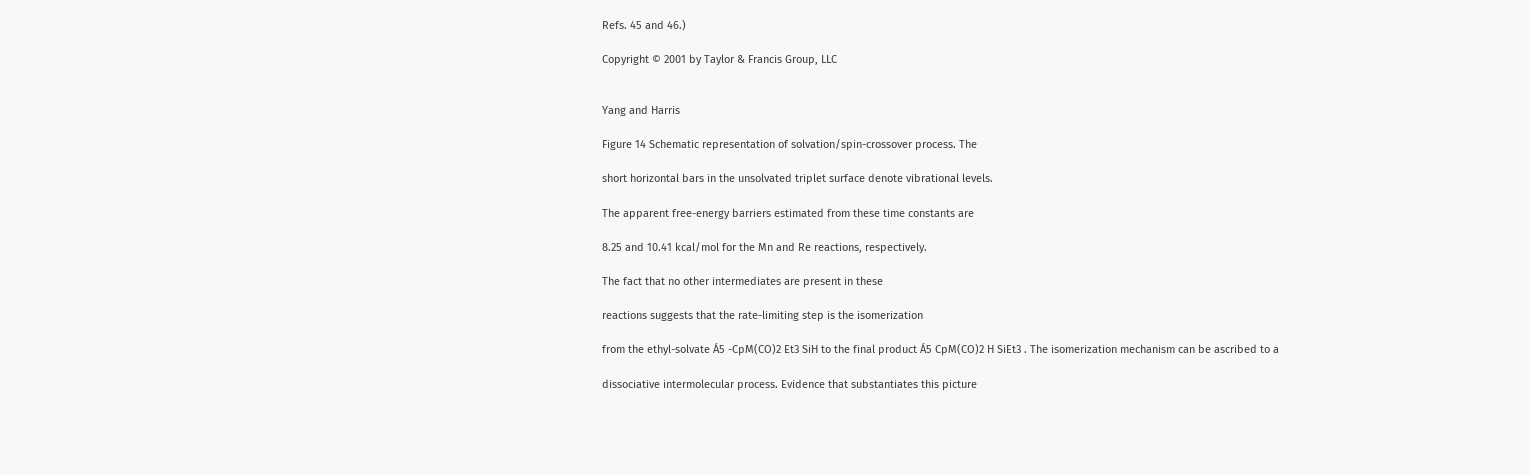Refs. 45 and 46.)

Copyright © 2001 by Taylor & Francis Group, LLC


Yang and Harris

Figure 14 Schematic representation of solvation/spin-crossover process. The

short horizontal bars in the unsolvated triplet surface denote vibrational levels.

The apparent free-energy barriers estimated from these time constants are

8.25 and 10.41 kcal/mol for the Mn and Re reactions, respectively.

The fact that no other intermediates are present in these

reactions suggests that the rate-limiting step is the isomerization

from the ethyl-solvate Á5 -CpM(CO)2 Et3 SiH to the final product Á5 CpM(CO)2 H SiEt3 . The isomerization mechanism can be ascribed to a

dissociative intermolecular process. Evidence that substantiates this picture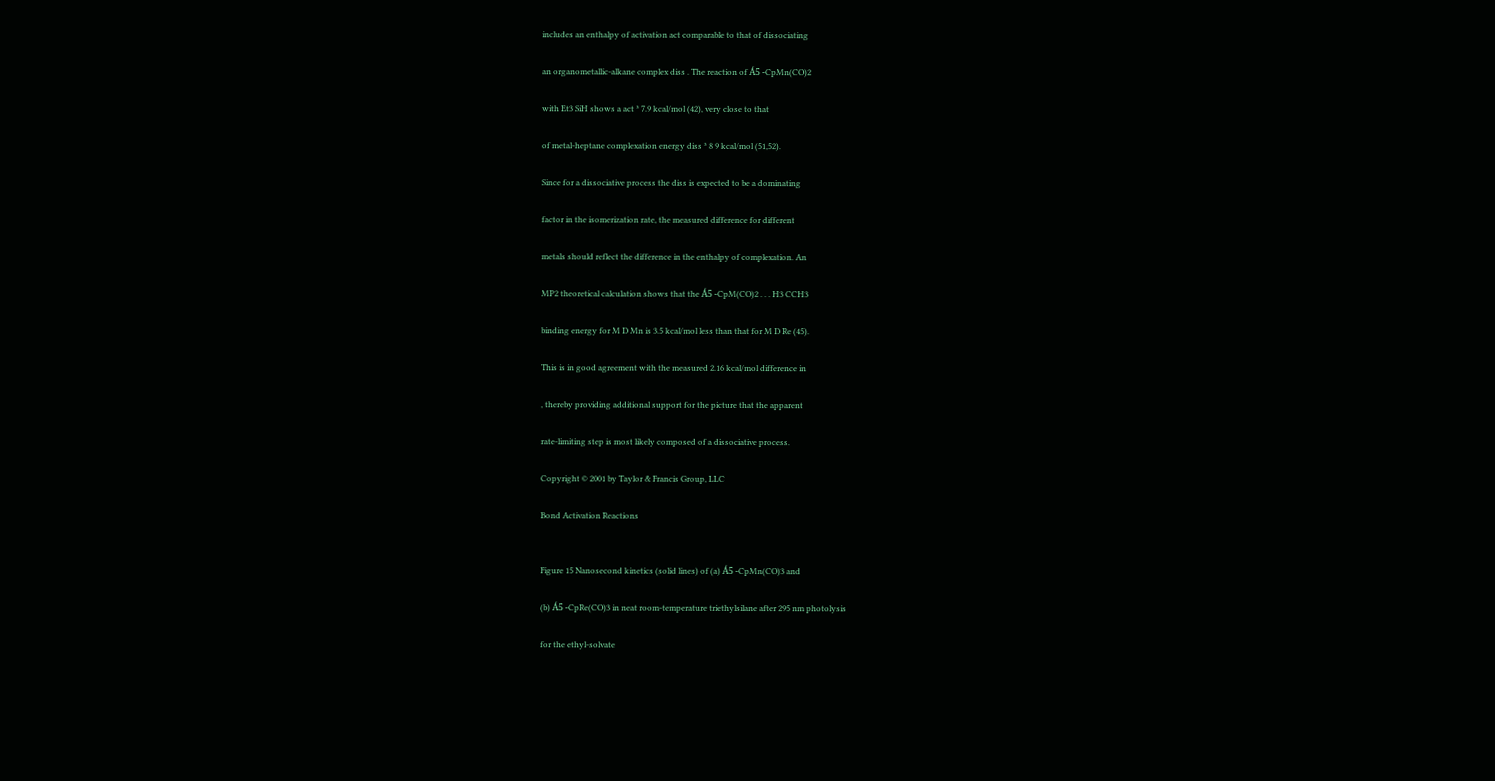includes an enthalpy of activation act comparable to that of dissociating

an organometallic-alkane complex diss . The reaction of Á5 -CpMn(CO)2

with Et3 SiH shows a act ³ 7.9 kcal/mol (42), very close to that

of metal-heptane complexation energy diss ³ 8 9 kcal/mol (51,52).

Since for a dissociative process the diss is expected to be a dominating

factor in the isomerization rate, the measured difference for different

metals should reflect the difference in the enthalpy of complexation. An

MP2 theoretical calculation shows that the Á5 -CpM(CO)2 . . . H3 CCH3

binding energy for M D Mn is 3.5 kcal/mol less than that for M D Re (45).

This is in good agreement with the measured 2.16 kcal/mol difference in

, thereby providing additional support for the picture that the apparent

rate-limiting step is most likely composed of a dissociative process.

Copyright © 2001 by Taylor & Francis Group, LLC

Bond Activation Reactions


Figure 15 Nanosecond kinetics (solid lines) of (a) Á5 -CpMn(CO)3 and

(b) Á5 -CpRe(CO)3 in neat room-temperature triethylsilane after 295 nm photolysis

for the ethyl-solvate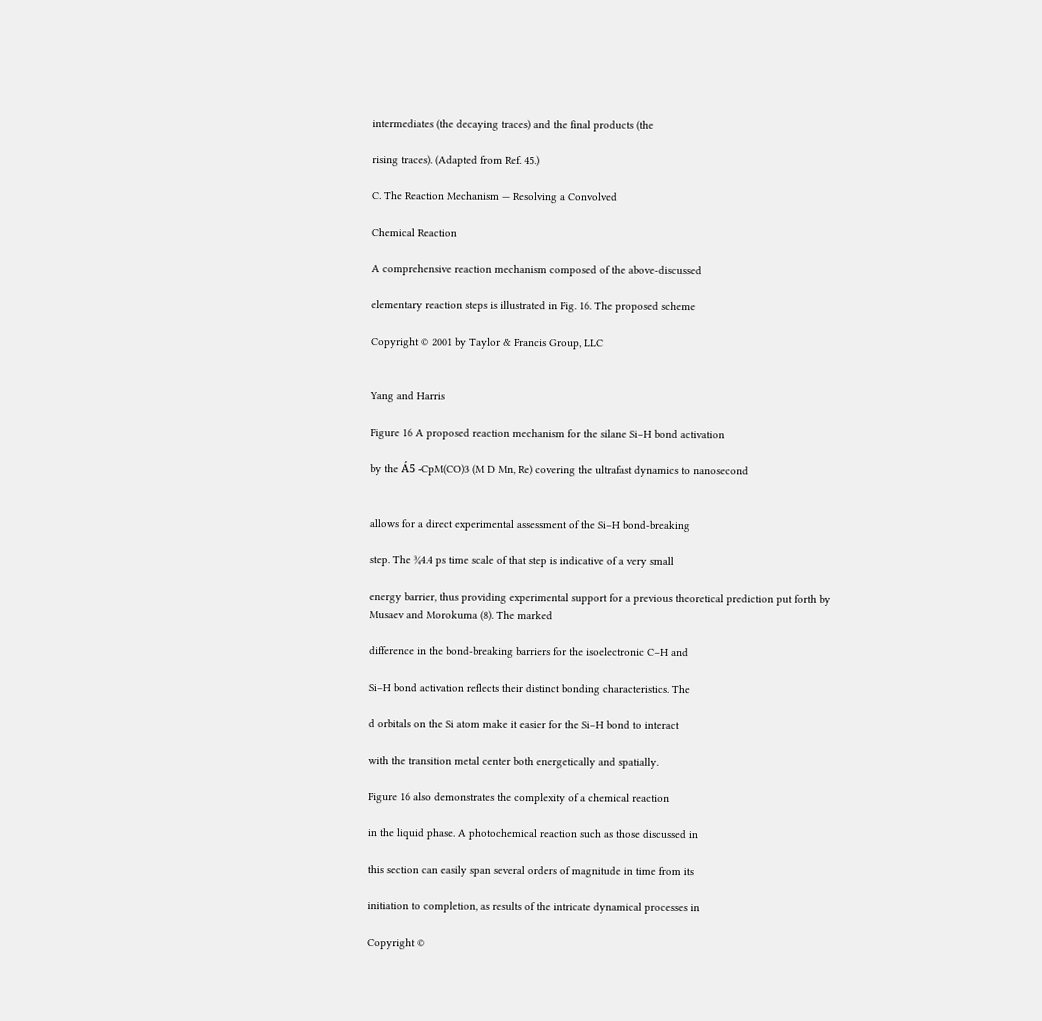intermediates (the decaying traces) and the final products (the

rising traces). (Adapted from Ref. 45.)

C. The Reaction Mechanism — Resolving a Convolved

Chemical Reaction

A comprehensive reaction mechanism composed of the above-discussed

elementary reaction steps is illustrated in Fig. 16. The proposed scheme

Copyright © 2001 by Taylor & Francis Group, LLC


Yang and Harris

Figure 16 A proposed reaction mechanism for the silane Si–H bond activation

by the Á5 -CpM(CO)3 (M D Mn, Re) covering the ultrafast dynamics to nanosecond


allows for a direct experimental assessment of the Si–H bond-breaking

step. The ¾4.4 ps time scale of that step is indicative of a very small

energy barrier, thus providing experimental support for a previous theoretical prediction put forth by Musaev and Morokuma (8). The marked

difference in the bond-breaking barriers for the isoelectronic C–H and

Si–H bond activation reflects their distinct bonding characteristics. The

d orbitals on the Si atom make it easier for the Si–H bond to interact

with the transition metal center both energetically and spatially.

Figure 16 also demonstrates the complexity of a chemical reaction

in the liquid phase. A photochemical reaction such as those discussed in

this section can easily span several orders of magnitude in time from its

initiation to completion, as results of the intricate dynamical processes in

Copyright ©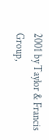2001 by Taylor & Francis Group,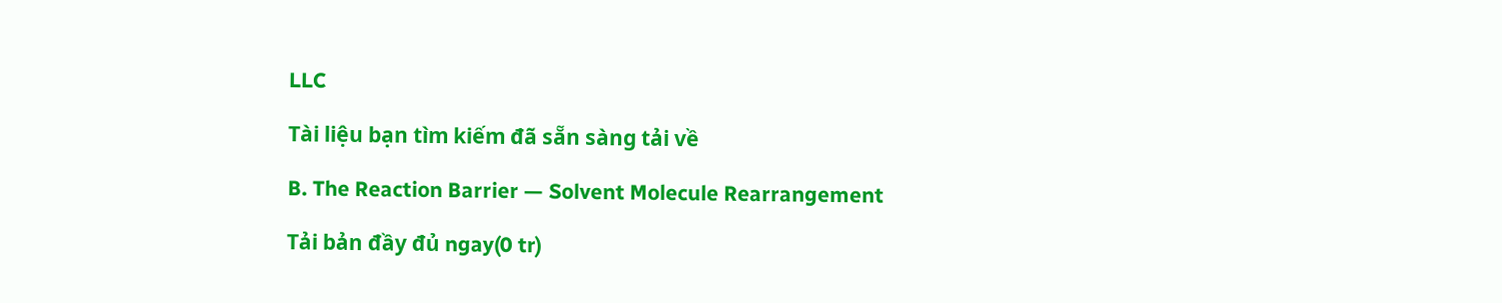LLC

Tài liệu bạn tìm kiếm đã sẵn sàng tải về

B. The Reaction Barrier — Solvent Molecule Rearrangement

Tải bản đầy đủ ngay(0 tr)